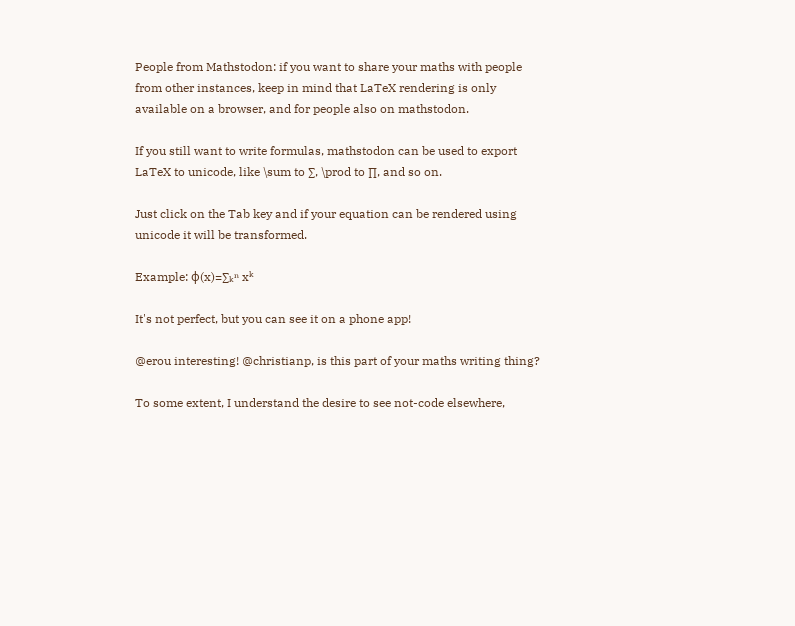People from Mathstodon: if you want to share your maths with people from other instances, keep in mind that LaTeX rendering is only available on a browser, and for people also on mathstodon.

If you still want to write formulas, mathstodon can be used to export LaTeX to unicode, like \sum to ∑, \prod to ∏, and so on.

Just click on the Tab key and if your equation can be rendered using unicode it will be transformed.

Example: ϕ(x)=∑ₖⁿ xᵏ

It's not perfect, but you can see it on a phone app!

@erou interesting! @christianp, is this part of your maths writing thing?

To some extent, I understand the desire to see not-code elsewhere,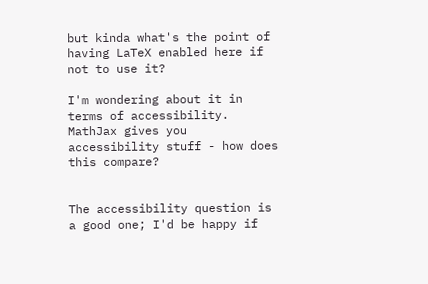but kinda what's the point of having LaTeX enabled here if not to use it?

I'm wondering about it in terms of accessibility. MathJax gives you accessibility stuff - how does this compare?


The accessibility question is a good one; I'd be happy if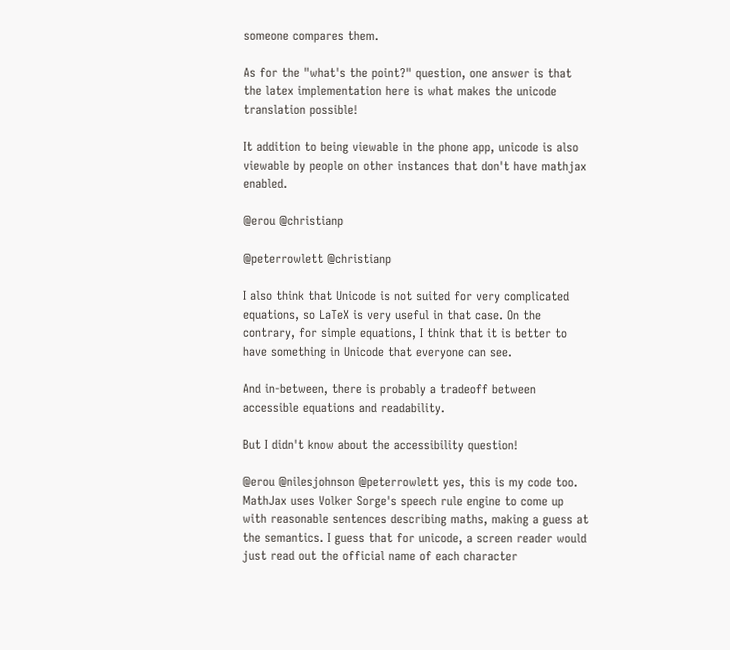someone compares them.

As for the "what's the point?" question, one answer is that the latex implementation here is what makes the unicode translation possible!

It addition to being viewable in the phone app, unicode is also viewable by people on other instances that don't have mathjax enabled.

@erou @christianp

@peterrowlett @christianp

I also think that Unicode is not suited for very complicated equations, so LaTeX is very useful in that case. On the contrary, for simple equations, I think that it is better to have something in Unicode that everyone can see.

And in-between, there is probably a tradeoff between accessible equations and readability.

But I didn't know about the accessibility question!

@erou @nilesjohnson @peterrowlett yes, this is my code too.
MathJax uses Volker Sorge's speech rule engine to come up with reasonable sentences describing maths, making a guess at the semantics. I guess that for unicode, a screen reader would just read out the official name of each character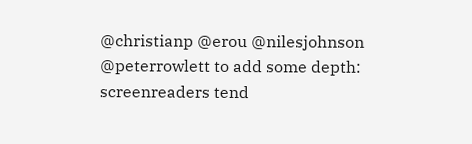@christianp @erou @nilesjohnson @peterrowlett to add some depth: screenreaders tend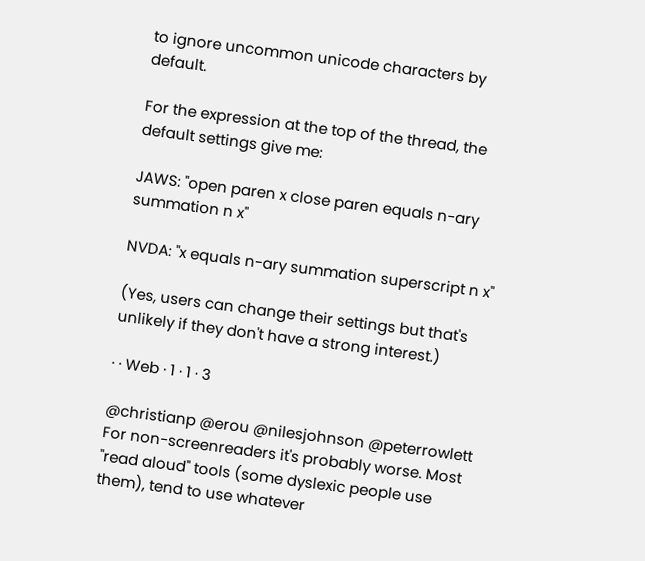to ignore uncommon unicode characters by default.

For the expression at the top of the thread, the default settings give me:

JAWS: "open paren x close paren equals n-ary summation n x"

NVDA: "x equals n-ary summation superscript n x"

(Yes, users can change their settings but that's unlikely if they don't have a strong interest.)

· · Web · 1 · 1 · 3

@christianp @erou @nilesjohnson @peterrowlett
For non-screenreaders it's probably worse. Most "read aloud" tools (some dyslexic people use them), tend to use whatever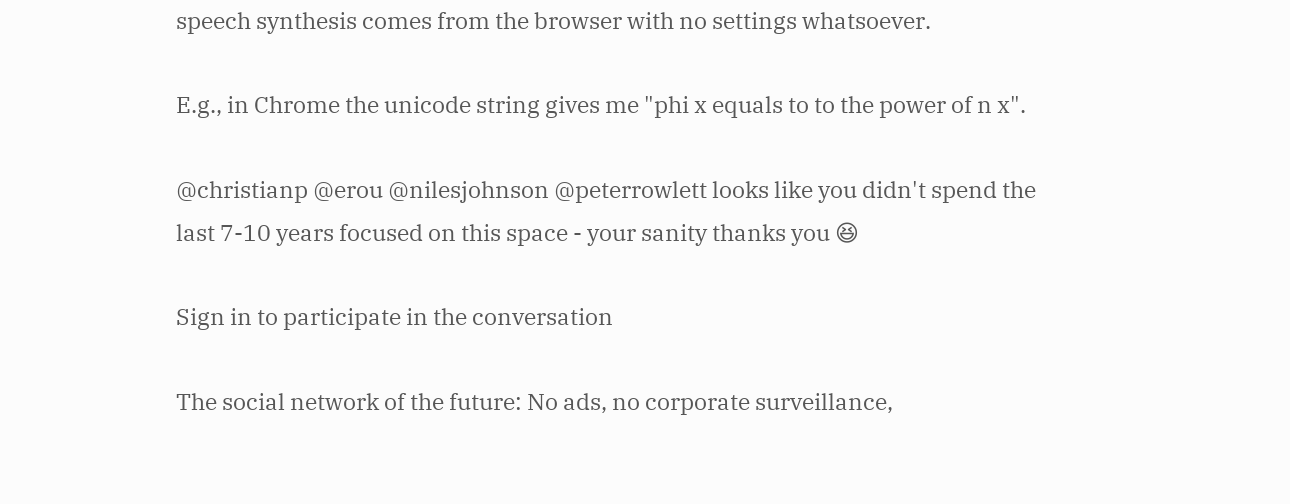speech synthesis comes from the browser with no settings whatsoever.

E.g., in Chrome the unicode string gives me "phi x equals to to the power of n x".

@christianp @erou @nilesjohnson @peterrowlett looks like you didn't spend the last 7-10 years focused on this space - your sanity thanks you 😆

Sign in to participate in the conversation

The social network of the future: No ads, no corporate surveillance,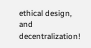ethical design, and decentralization!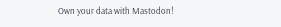Own your data with Mastodon!